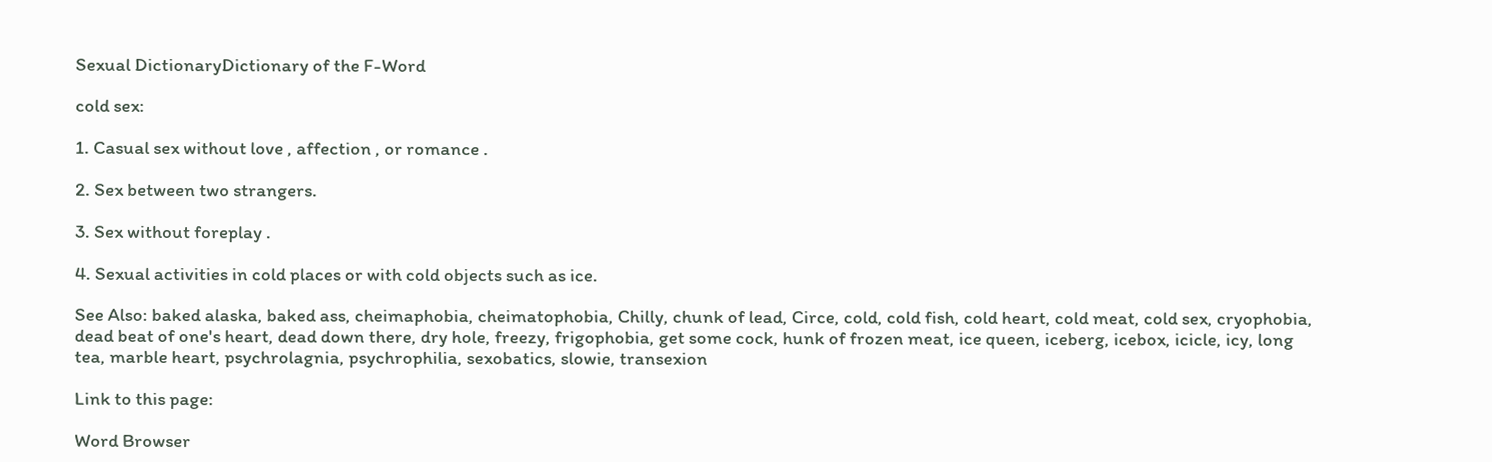Sexual DictionaryDictionary of the F-Word

cold sex:

1. Casual sex without love , affection , or romance .

2. Sex between two strangers.

3. Sex without foreplay .

4. Sexual activities in cold places or with cold objects such as ice.

See Also: baked alaska, baked ass, cheimaphobia, cheimatophobia, Chilly, chunk of lead, Circe, cold, cold fish, cold heart, cold meat, cold sex, cryophobia, dead beat of one's heart, dead down there, dry hole, freezy, frigophobia, get some cock, hunk of frozen meat, ice queen, iceberg, icebox, icicle, icy, long tea, marble heart, psychrolagnia, psychrophilia, sexobatics, slowie, transexion

Link to this page:

Word Browser